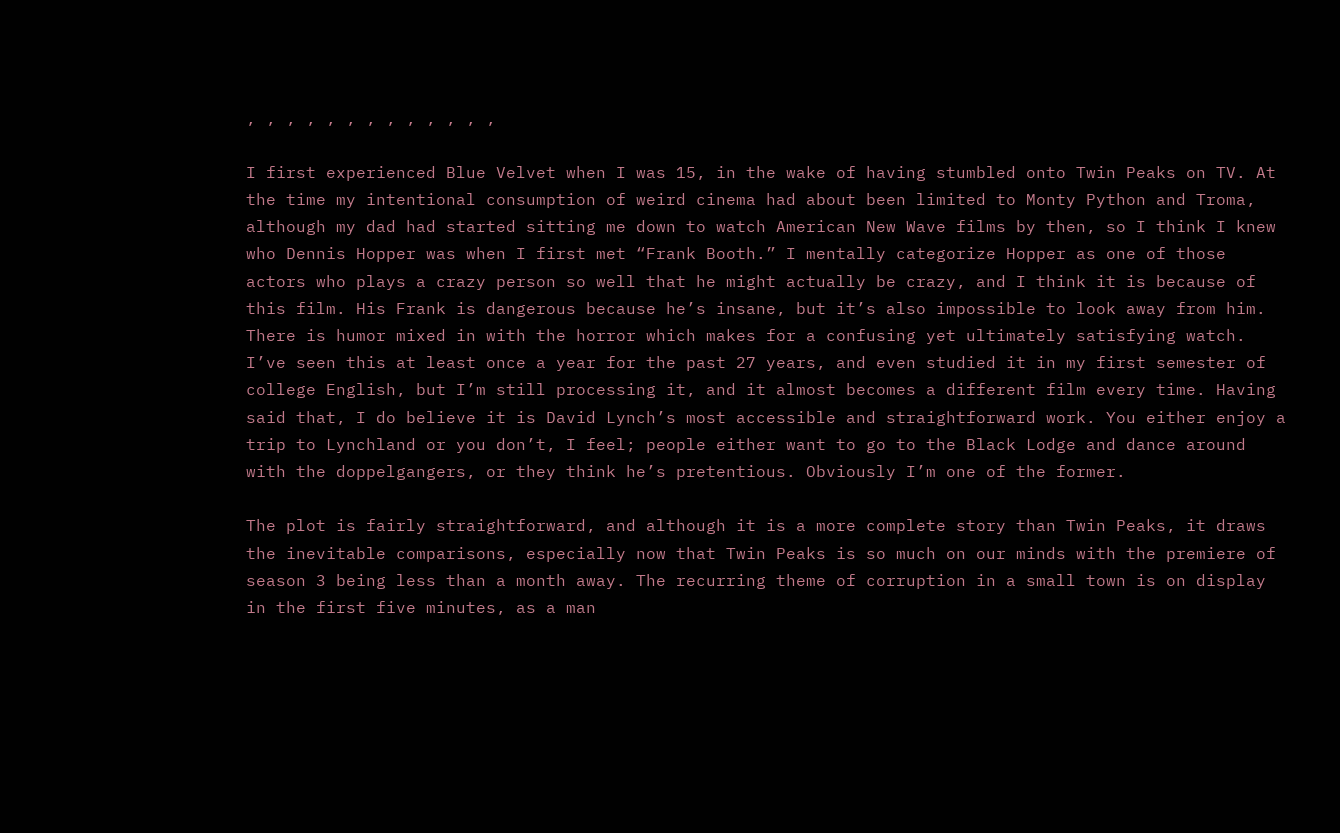, , , , , , , , , , , , ,

I first experienced Blue Velvet when I was 15, in the wake of having stumbled onto Twin Peaks on TV. At the time my intentional consumption of weird cinema had about been limited to Monty Python and Troma, although my dad had started sitting me down to watch American New Wave films by then, so I think I knew who Dennis Hopper was when I first met “Frank Booth.” I mentally categorize Hopper as one of those actors who plays a crazy person so well that he might actually be crazy, and I think it is because of this film. His Frank is dangerous because he’s insane, but it’s also impossible to look away from him. There is humor mixed in with the horror which makes for a confusing yet ultimately satisfying watch. I’ve seen this at least once a year for the past 27 years, and even studied it in my first semester of college English, but I’m still processing it, and it almost becomes a different film every time. Having said that, I do believe it is David Lynch’s most accessible and straightforward work. You either enjoy a trip to Lynchland or you don’t, I feel; people either want to go to the Black Lodge and dance around with the doppelgangers, or they think he’s pretentious. Obviously I’m one of the former.

The plot is fairly straightforward, and although it is a more complete story than Twin Peaks, it draws the inevitable comparisons, especially now that Twin Peaks is so much on our minds with the premiere of season 3 being less than a month away. The recurring theme of corruption in a small town is on display in the first five minutes, as a man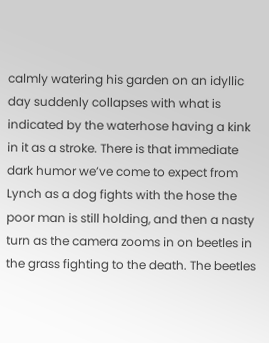calmly watering his garden on an idyllic day suddenly collapses with what is indicated by the waterhose having a kink in it as a stroke. There is that immediate dark humor we’ve come to expect from Lynch as a dog fights with the hose the poor man is still holding, and then a nasty turn as the camera zooms in on beetles in the grass fighting to the death. The beetles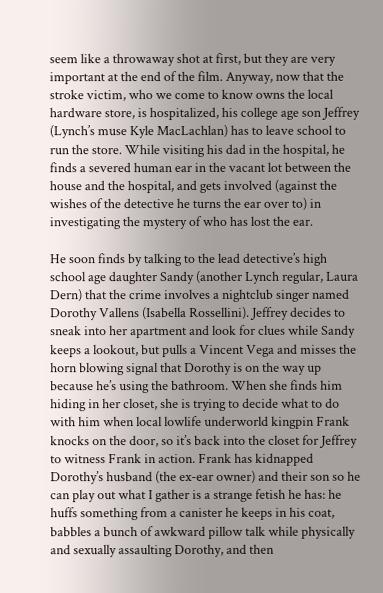seem like a throwaway shot at first, but they are very important at the end of the film. Anyway, now that the stroke victim, who we come to know owns the local hardware store, is hospitalized, his college age son Jeffrey (Lynch’s muse Kyle MacLachlan) has to leave school to run the store. While visiting his dad in the hospital, he finds a severed human ear in the vacant lot between the house and the hospital, and gets involved (against the wishes of the detective he turns the ear over to) in investigating the mystery of who has lost the ear.

He soon finds by talking to the lead detective’s high school age daughter Sandy (another Lynch regular, Laura Dern) that the crime involves a nightclub singer named Dorothy Vallens (Isabella Rossellini). Jeffrey decides to sneak into her apartment and look for clues while Sandy keeps a lookout, but pulls a Vincent Vega and misses the horn blowing signal that Dorothy is on the way up because he’s using the bathroom. When she finds him hiding in her closet, she is trying to decide what to do with him when local lowlife underworld kingpin Frank knocks on the door, so it’s back into the closet for Jeffrey to witness Frank in action. Frank has kidnapped Dorothy’s husband (the ex-ear owner) and their son so he can play out what I gather is a strange fetish he has: he huffs something from a canister he keeps in his coat, babbles a bunch of awkward pillow talk while physically and sexually assaulting Dorothy, and then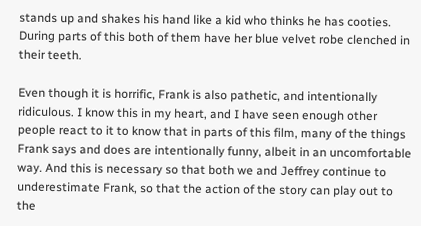stands up and shakes his hand like a kid who thinks he has cooties. During parts of this both of them have her blue velvet robe clenched in their teeth.

Even though it is horrific, Frank is also pathetic, and intentionally ridiculous. I know this in my heart, and I have seen enough other people react to it to know that in parts of this film, many of the things Frank says and does are intentionally funny, albeit in an uncomfortable way. And this is necessary so that both we and Jeffrey continue to underestimate Frank, so that the action of the story can play out to the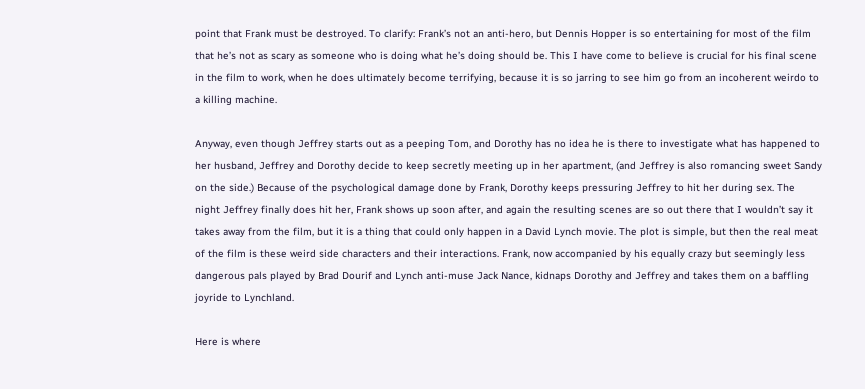point that Frank must be destroyed. To clarify: Frank’s not an anti-hero, but Dennis Hopper is so entertaining for most of the film that he’s not as scary as someone who is doing what he’s doing should be. This I have come to believe is crucial for his final scene in the film to work, when he does ultimately become terrifying, because it is so jarring to see him go from an incoherent weirdo to a killing machine.

Anyway, even though Jeffrey starts out as a peeping Tom, and Dorothy has no idea he is there to investigate what has happened to her husband, Jeffrey and Dorothy decide to keep secretly meeting up in her apartment, (and Jeffrey is also romancing sweet Sandy on the side.) Because of the psychological damage done by Frank, Dorothy keeps pressuring Jeffrey to hit her during sex. The night Jeffrey finally does hit her, Frank shows up soon after, and again the resulting scenes are so out there that I wouldn’t say it takes away from the film, but it is a thing that could only happen in a David Lynch movie. The plot is simple, but then the real meat of the film is these weird side characters and their interactions. Frank, now accompanied by his equally crazy but seemingly less dangerous pals played by Brad Dourif and Lynch anti-muse Jack Nance, kidnaps Dorothy and Jeffrey and takes them on a baffling joyride to Lynchland.

Here is where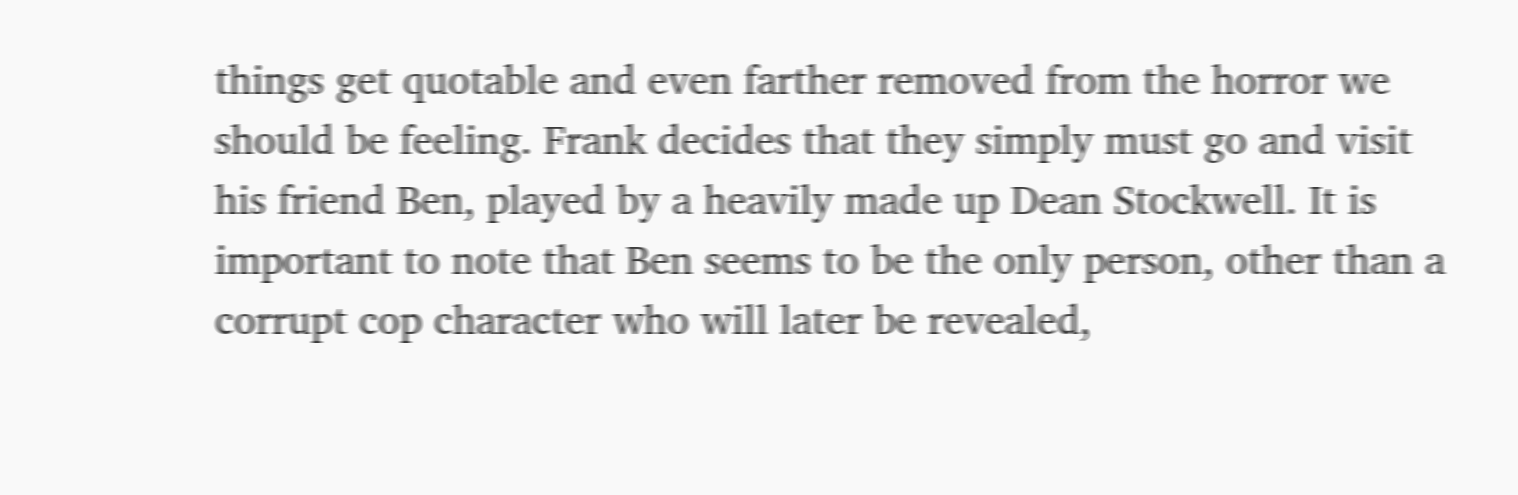things get quotable and even farther removed from the horror we should be feeling. Frank decides that they simply must go and visit his friend Ben, played by a heavily made up Dean Stockwell. It is important to note that Ben seems to be the only person, other than a corrupt cop character who will later be revealed,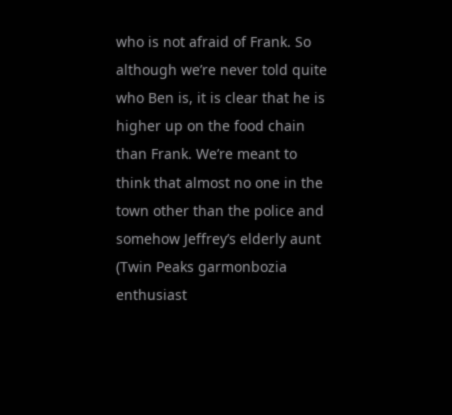who is not afraid of Frank. So although we’re never told quite who Ben is, it is clear that he is higher up on the food chain than Frank. We’re meant to think that almost no one in the town other than the police and somehow Jeffrey’s elderly aunt (Twin Peaks garmonbozia enthusiast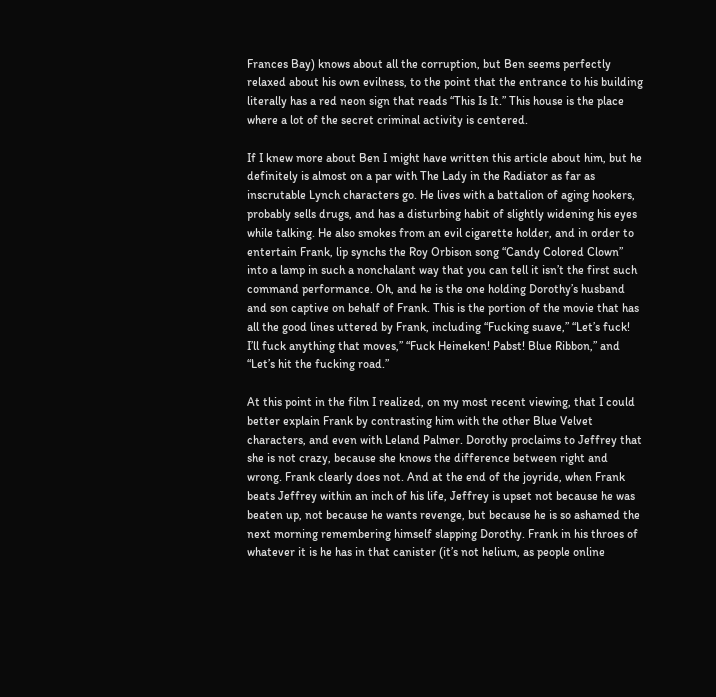Frances Bay) knows about all the corruption, but Ben seems perfectly relaxed about his own evilness, to the point that the entrance to his building literally has a red neon sign that reads “This Is It.” This house is the place where a lot of the secret criminal activity is centered.

If I knew more about Ben I might have written this article about him, but he definitely is almost on a par with The Lady in the Radiator as far as inscrutable Lynch characters go. He lives with a battalion of aging hookers, probably sells drugs, and has a disturbing habit of slightly widening his eyes while talking. He also smokes from an evil cigarette holder, and in order to entertain Frank, lip synchs the Roy Orbison song “Candy Colored Clown” into a lamp in such a nonchalant way that you can tell it isn’t the first such command performance. Oh, and he is the one holding Dorothy’s husband and son captive on behalf of Frank. This is the portion of the movie that has all the good lines uttered by Frank, including “Fucking suave,” “Let’s fuck! I’ll fuck anything that moves,” “Fuck Heineken! Pabst! Blue Ribbon,” and “Let’s hit the fucking road.”

At this point in the film I realized, on my most recent viewing, that I could better explain Frank by contrasting him with the other Blue Velvet characters, and even with Leland Palmer. Dorothy proclaims to Jeffrey that she is not crazy, because she knows the difference between right and wrong. Frank clearly does not. And at the end of the joyride, when Frank beats Jeffrey within an inch of his life, Jeffrey is upset not because he was beaten up, not because he wants revenge, but because he is so ashamed the next morning remembering himself slapping Dorothy. Frank in his throes of whatever it is he has in that canister (it’s not helium, as people online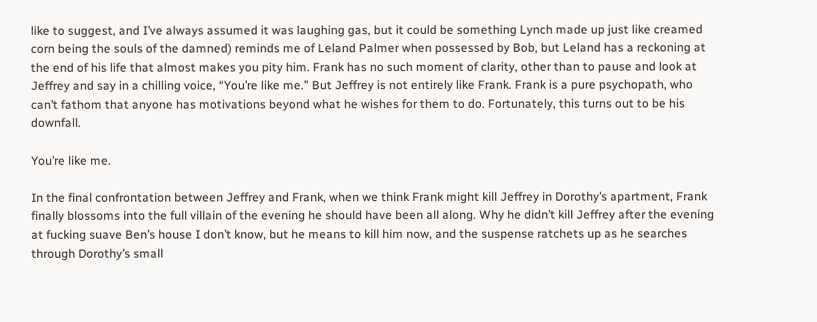like to suggest, and I’ve always assumed it was laughing gas, but it could be something Lynch made up just like creamed corn being the souls of the damned) reminds me of Leland Palmer when possessed by Bob, but Leland has a reckoning at the end of his life that almost makes you pity him. Frank has no such moment of clarity, other than to pause and look at Jeffrey and say in a chilling voice, “You’re like me.” But Jeffrey is not entirely like Frank. Frank is a pure psychopath, who can’t fathom that anyone has motivations beyond what he wishes for them to do. Fortunately, this turns out to be his downfall.

You’re like me.

In the final confrontation between Jeffrey and Frank, when we think Frank might kill Jeffrey in Dorothy’s apartment, Frank finally blossoms into the full villain of the evening he should have been all along. Why he didn’t kill Jeffrey after the evening at fucking suave Ben’s house I don’t know, but he means to kill him now, and the suspense ratchets up as he searches through Dorothy’s small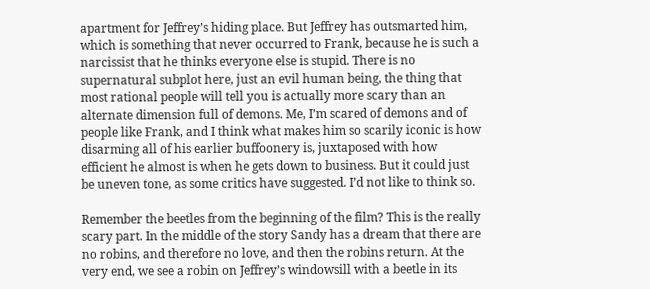apartment for Jeffrey’s hiding place. But Jeffrey has outsmarted him, which is something that never occurred to Frank, because he is such a narcissist that he thinks everyone else is stupid. There is no supernatural subplot here, just an evil human being, the thing that most rational people will tell you is actually more scary than an alternate dimension full of demons. Me, I’m scared of demons and of people like Frank, and I think what makes him so scarily iconic is how disarming all of his earlier buffoonery is, juxtaposed with how efficient he almost is when he gets down to business. But it could just be uneven tone, as some critics have suggested. I’d not like to think so.

Remember the beetles from the beginning of the film? This is the really scary part. In the middle of the story Sandy has a dream that there are no robins, and therefore no love, and then the robins return. At the very end, we see a robin on Jeffrey’s windowsill with a beetle in its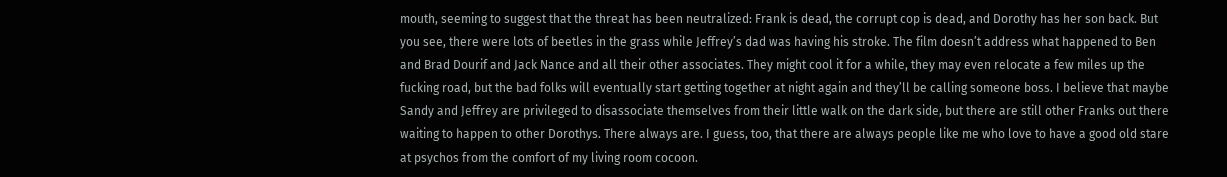mouth, seeming to suggest that the threat has been neutralized: Frank is dead, the corrupt cop is dead, and Dorothy has her son back. But you see, there were lots of beetles in the grass while Jeffrey’s dad was having his stroke. The film doesn’t address what happened to Ben and Brad Dourif and Jack Nance and all their other associates. They might cool it for a while, they may even relocate a few miles up the fucking road, but the bad folks will eventually start getting together at night again and they’ll be calling someone boss. I believe that maybe Sandy and Jeffrey are privileged to disassociate themselves from their little walk on the dark side, but there are still other Franks out there waiting to happen to other Dorothys. There always are. I guess, too, that there are always people like me who love to have a good old stare at psychos from the comfort of my living room cocoon.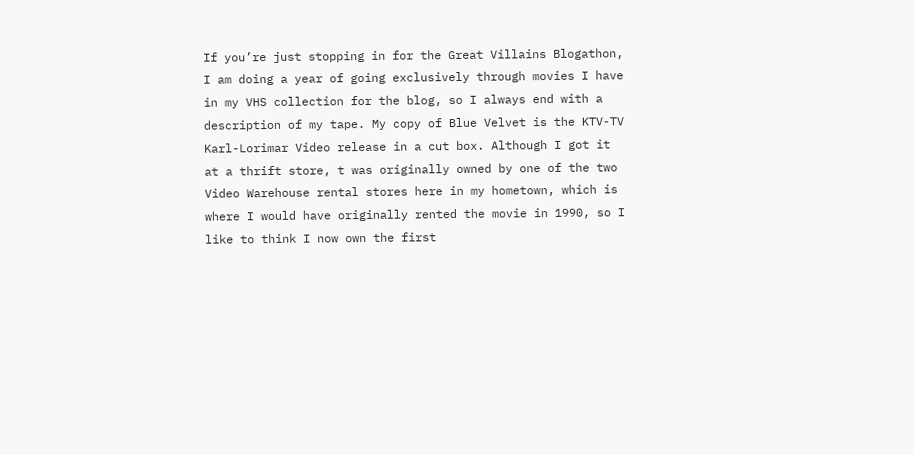If you’re just stopping in for the Great Villains Blogathon, I am doing a year of going exclusively through movies I have in my VHS collection for the blog, so I always end with a description of my tape. My copy of Blue Velvet is the KTV-TV Karl-Lorimar Video release in a cut box. Although I got it at a thrift store, t was originally owned by one of the two Video Warehouse rental stores here in my hometown, which is where I would have originally rented the movie in 1990, so I like to think I now own the first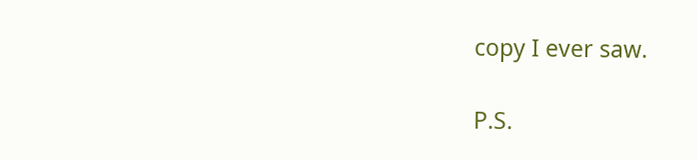copy I ever saw.

P.S.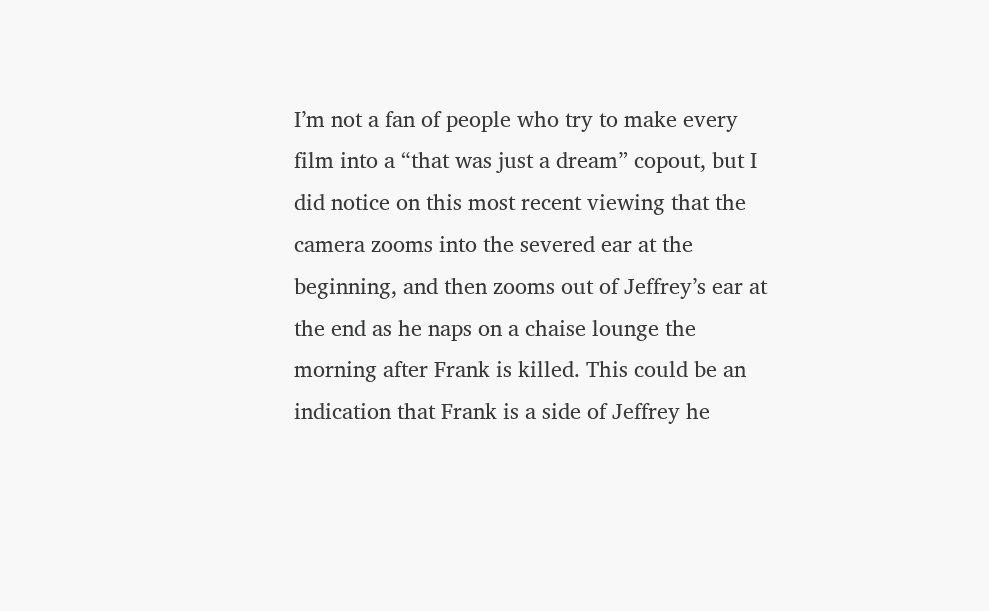I’m not a fan of people who try to make every film into a “that was just a dream” copout, but I did notice on this most recent viewing that the camera zooms into the severed ear at the beginning, and then zooms out of Jeffrey’s ear at the end as he naps on a chaise lounge the morning after Frank is killed. This could be an indication that Frank is a side of Jeffrey he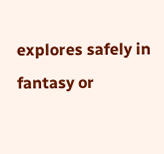explores safely in fantasy or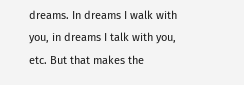dreams. In dreams I walk with you, in dreams I talk with you, etc. But that makes the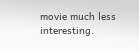movie much less interesting.